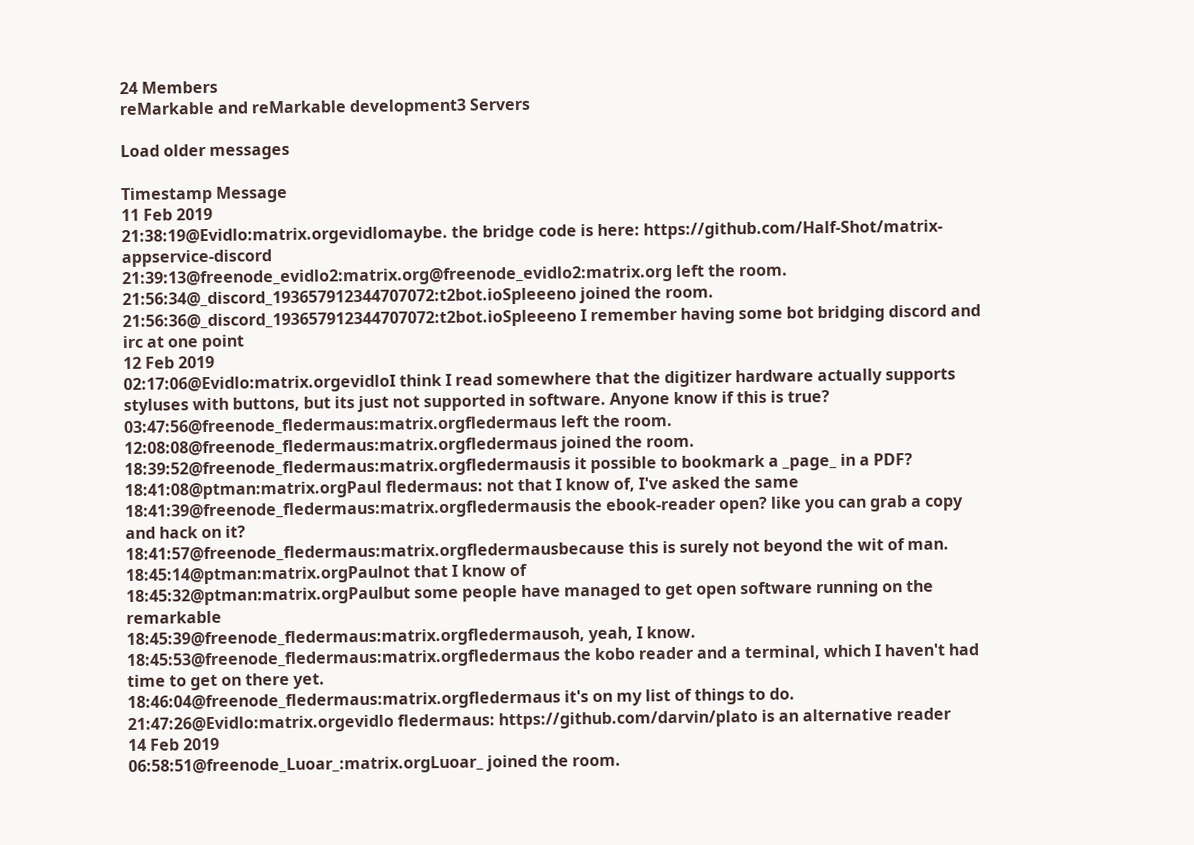24 Members
reMarkable and reMarkable development3 Servers

Load older messages

Timestamp Message
11 Feb 2019
21:38:19@Evidlo:matrix.orgevidlomaybe. the bridge code is here: https://github.com/Half-Shot/matrix-appservice-discord
21:39:13@freenode_evidlo2:matrix.org@freenode_evidlo2:matrix.org left the room.
21:56:34@_discord_193657912344707072:t2bot.ioSpleeeno joined the room.
21:56:36@_discord_193657912344707072:t2bot.ioSpleeeno I remember having some bot bridging discord and irc at one point
12 Feb 2019
02:17:06@Evidlo:matrix.orgevidloI think I read somewhere that the digitizer hardware actually supports styluses with buttons, but its just not supported in software. Anyone know if this is true?
03:47:56@freenode_fledermaus:matrix.orgfledermaus left the room.
12:08:08@freenode_fledermaus:matrix.orgfledermaus joined the room.
18:39:52@freenode_fledermaus:matrix.orgfledermausis it possible to bookmark a _page_ in a PDF?
18:41:08@ptman:matrix.orgPaul fledermaus: not that I know of, I've asked the same
18:41:39@freenode_fledermaus:matrix.orgfledermausis the ebook-reader open? like you can grab a copy and hack on it?
18:41:57@freenode_fledermaus:matrix.orgfledermausbecause this is surely not beyond the wit of man.
18:45:14@ptman:matrix.orgPaulnot that I know of
18:45:32@ptman:matrix.orgPaulbut some people have managed to get open software running on the remarkable
18:45:39@freenode_fledermaus:matrix.orgfledermausoh, yeah, I know.
18:45:53@freenode_fledermaus:matrix.orgfledermaus the kobo reader and a terminal, which I haven't had time to get on there yet.
18:46:04@freenode_fledermaus:matrix.orgfledermaus it's on my list of things to do.
21:47:26@Evidlo:matrix.orgevidlo fledermaus: https://github.com/darvin/plato is an alternative reader
14 Feb 2019
06:58:51@freenode_Luoar_:matrix.orgLuoar_ joined the room.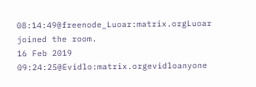08:14:49@freenode_Luoar:matrix.orgLuoar joined the room.
16 Feb 2019
09:24:25@Evidlo:matrix.orgevidloanyone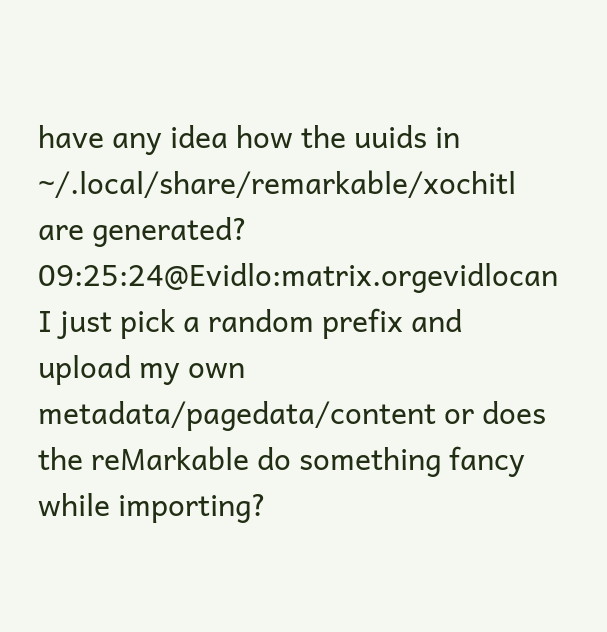have any idea how the uuids in ~/.local/share/remarkable/xochitl are generated?
09:25:24@Evidlo:matrix.orgevidlocan I just pick a random prefix and upload my own metadata/pagedata/content or does the reMarkable do something fancy while importing?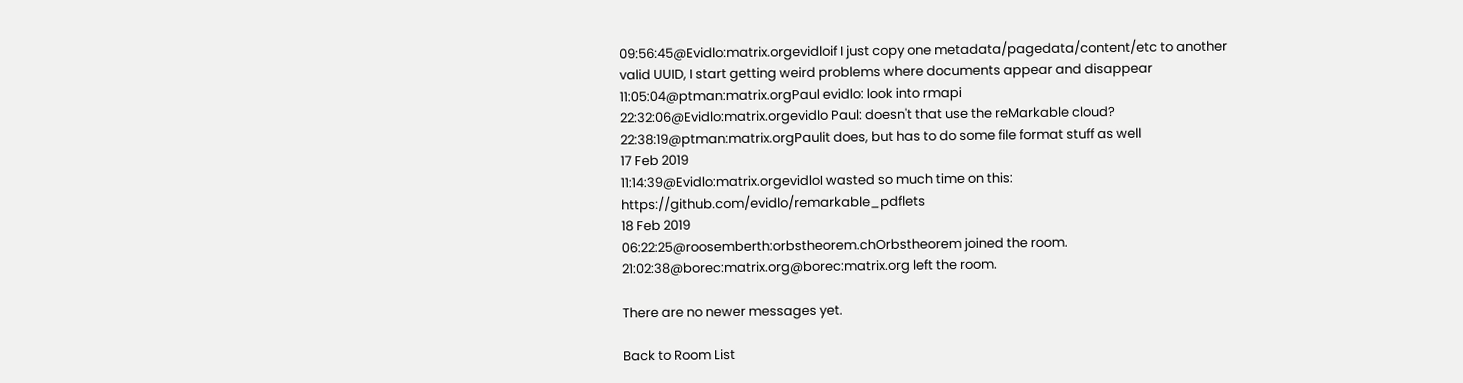09:56:45@Evidlo:matrix.orgevidloif I just copy one metadata/pagedata/content/etc to another valid UUID, I start getting weird problems where documents appear and disappear
11:05:04@ptman:matrix.orgPaul evidlo: look into rmapi
22:32:06@Evidlo:matrix.orgevidlo Paul: doesn't that use the reMarkable cloud?
22:38:19@ptman:matrix.orgPaulit does, but has to do some file format stuff as well
17 Feb 2019
11:14:39@Evidlo:matrix.orgevidloI wasted so much time on this: https://github.com/evidlo/remarkable_pdflets
18 Feb 2019
06:22:25@roosemberth:orbstheorem.chOrbstheorem joined the room.
21:02:38@borec:matrix.org@borec:matrix.org left the room.

There are no newer messages yet.

Back to Room List